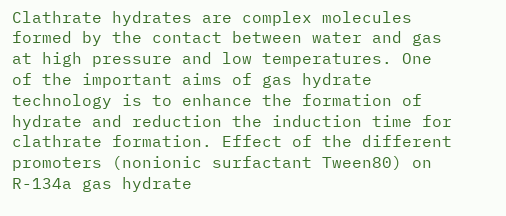Clathrate hydrates are complex molecules formed by the contact between water and gas at high pressure and low temperatures. One of the important aims of gas hydrate technology is to enhance the formation of hydrate and reduction the induction time for clathrate formation. Effect of the different promoters (nonionic surfactant Tween80) on R-134a gas hydrate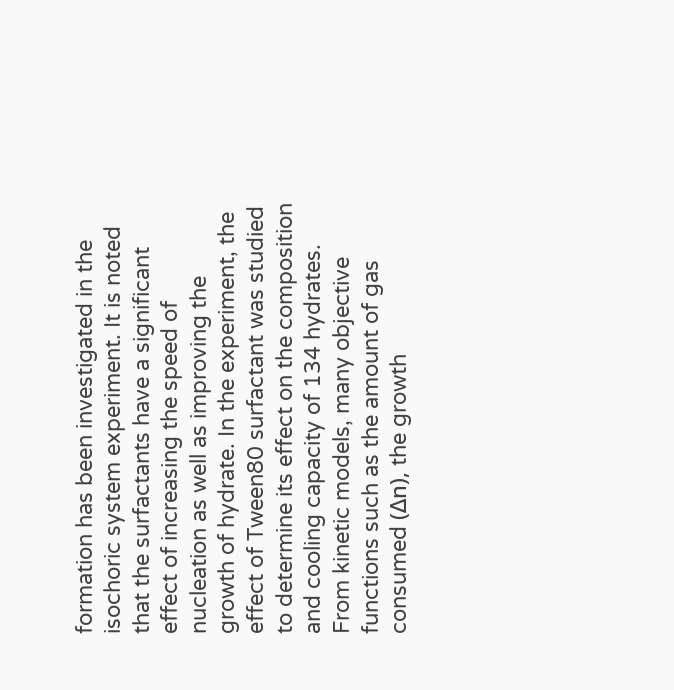formation has been investigated in the isochoric system experiment. It is noted that the surfactants have a significant effect of increasing the speed of nucleation as well as improving the growth of hydrate. In the experiment, the effect of Tween80 surfactant was studied to determine its effect on the composition and cooling capacity of 134 hydrates. From kinetic models, many objective functions such as the amount of gas consumed (Δn), the growth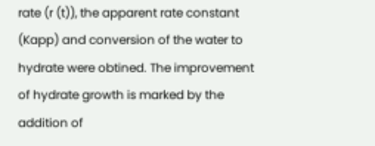rate (r (t)), the apparent rate constant (Kapp) and conversion of the water to hydrate were obtined. The improvement of hydrate growth is marked by the addition of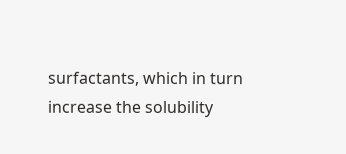surfactants, which in turn increase the solubility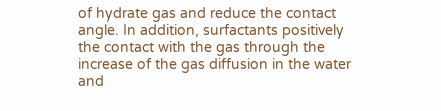of hydrate gas and reduce the contact angle. In addition, surfactants positively the contact with the gas through the increase of the gas diffusion in the water and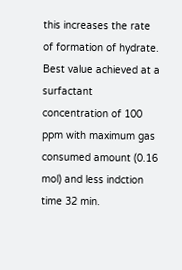this increases the rate of formation of hydrate. Best value achieved at a surfactant concentration of 100 ppm with maximum gas consumed amount (0.16 mol) and less indction time 32 min.